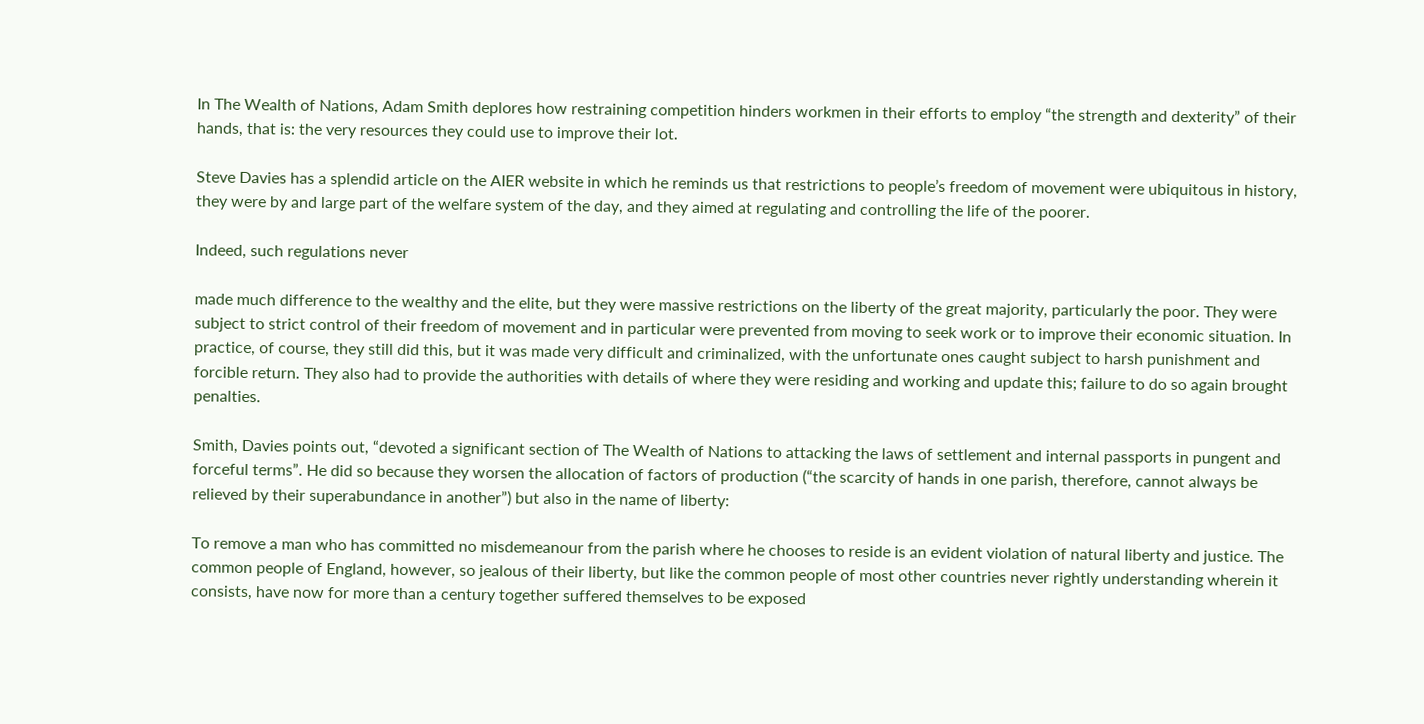In The Wealth of Nations, Adam Smith deplores how restraining competition hinders workmen in their efforts to employ “the strength and dexterity” of their hands, that is: the very resources they could use to improve their lot.

Steve Davies has a splendid article on the AIER website in which he reminds us that restrictions to people’s freedom of movement were ubiquitous in history, they were by and large part of the welfare system of the day, and they aimed at regulating and controlling the life of the poorer.

Indeed, such regulations never

made much difference to the wealthy and the elite, but they were massive restrictions on the liberty of the great majority, particularly the poor. They were subject to strict control of their freedom of movement and in particular were prevented from moving to seek work or to improve their economic situation. In practice, of course, they still did this, but it was made very difficult and criminalized, with the unfortunate ones caught subject to harsh punishment and forcible return. They also had to provide the authorities with details of where they were residing and working and update this; failure to do so again brought penalties.

Smith, Davies points out, “devoted a significant section of The Wealth of Nations to attacking the laws of settlement and internal passports in pungent and forceful terms”. He did so because they worsen the allocation of factors of production (“the scarcity of hands in one parish, therefore, cannot always be relieved by their superabundance in another”) but also in the name of liberty:

To remove a man who has committed no misdemeanour from the parish where he chooses to reside is an evident violation of natural liberty and justice. The common people of England, however, so jealous of their liberty, but like the common people of most other countries never rightly understanding wherein it consists, have now for more than a century together suffered themselves to be exposed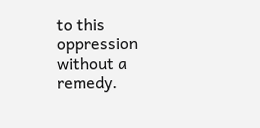to this oppression without a remedy.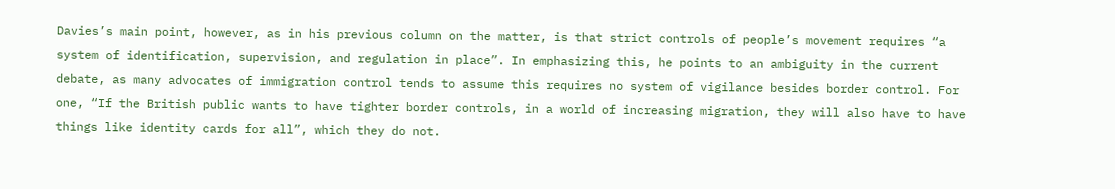Davies’s main point, however, as in his previous column on the matter, is that strict controls of people’s movement requires “a system of identification, supervision, and regulation in place”. In emphasizing this, he points to an ambiguity in the current debate, as many advocates of immigration control tends to assume this requires no system of vigilance besides border control. For one, “If the British public wants to have tighter border controls, in a world of increasing migration, they will also have to have things like identity cards for all”, which they do not.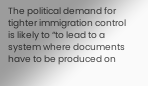The political demand for tighter immigration control is likely to “to lead to a system where documents have to be produced on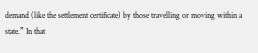demand (like the settlement certificate) by those travelling or moving within a state.” In that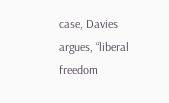case, Davies argues, “liberal freedom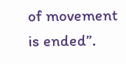of movement is ended”.